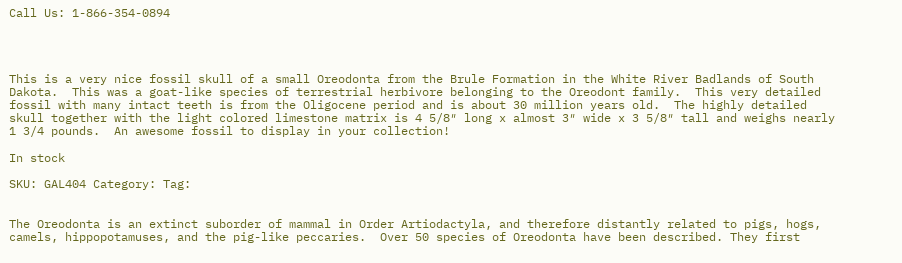Call Us: 1-866-354-0894




This is a very nice fossil skull of a small Oreodonta from the Brule Formation in the White River Badlands of South Dakota.  This was a goat-like species of terrestrial herbivore belonging to the Oreodont family.  This very detailed fossil with many intact teeth is from the Oligocene period and is about 30 million years old.  The highly detailed skull together with the light colored limestone matrix is 4 5/8″ long x almost 3″ wide x 3 5/8″ tall and weighs nearly 1 3/4 pounds.  An awesome fossil to display in your collection!

In stock

SKU: GAL404 Category: Tag:


The Oreodonta is an extinct suborder of mammal in Order Artiodactyla, and therefore distantly related to pigs, hogs, camels, hippopotamuses, and the pig-like peccaries.  Over 50 species of Oreodonta have been described. They first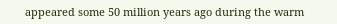appeared some 50 million years ago during the warm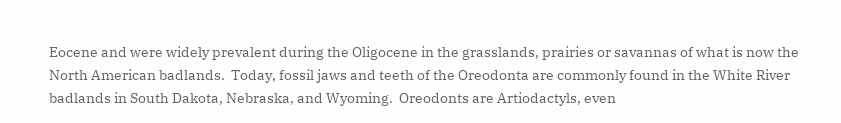Eocene and were widely prevalent during the Oligocene in the grasslands, prairies or savannas of what is now the North American badlands.  Today, fossil jaws and teeth of the Oreodonta are commonly found in the White River badlands in South Dakota, Nebraska, and Wyoming.  Oreodonts are Artiodactyls, even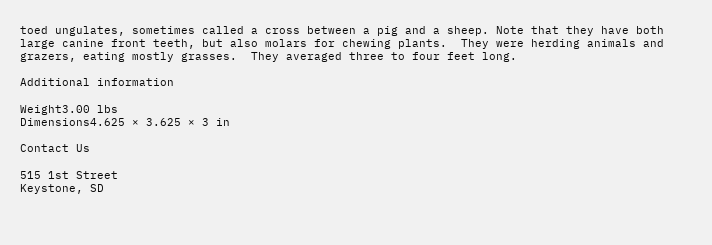toed ungulates, sometimes called a cross between a pig and a sheep. Note that they have both large canine front teeth, but also molars for chewing plants.  They were herding animals and grazers, eating mostly grasses.  They averaged three to four feet long.

Additional information

Weight3.00 lbs
Dimensions4.625 × 3.625 × 3 in

Contact Us

515 1st Street
Keystone, SD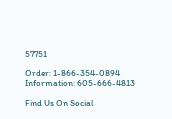57751

Order: 1-866-354-0894
Information: 605-666-4813

Find Us On Social